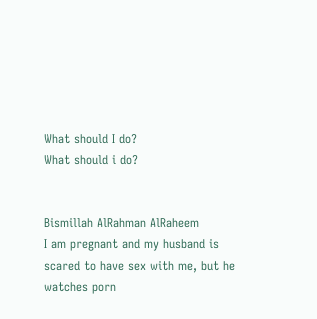What should I do?
What should i do?


Bismillah AlRahman AlRaheem
I am pregnant and my husband is scared to have sex with me, but he watches porn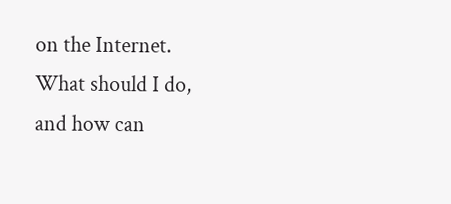on the Internet. What should I do, and how can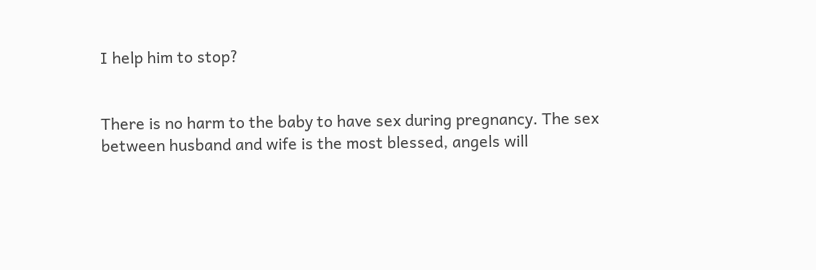I help him to stop?


There is no harm to the baby to have sex during pregnancy. The sex
between husband and wife is the most blessed, angels will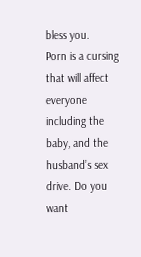bless you.
Porn is a cursing that will affect everyone including the baby, and the
husband’s sex drive. Do you want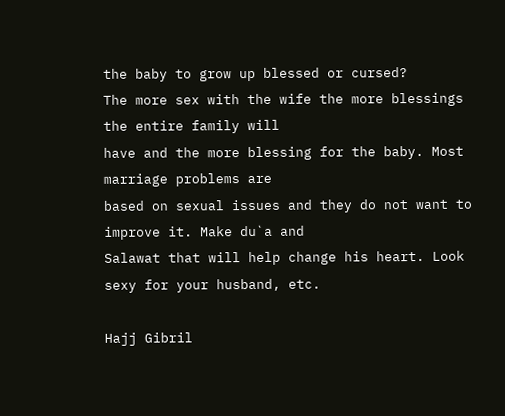the baby to grow up blessed or cursed?
The more sex with the wife the more blessings the entire family will
have and the more blessing for the baby. Most marriage problems are
based on sexual issues and they do not want to improve it. Make du`a and
Salawat that will help change his heart. Look sexy for your husband, etc.

Hajj Gibril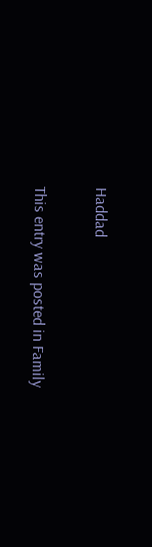Haddad

This entry was posted in Family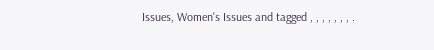Issues, Women's Issues and tagged , , , , , , , .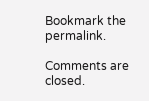Bookmark the permalink.

Comments are closed.